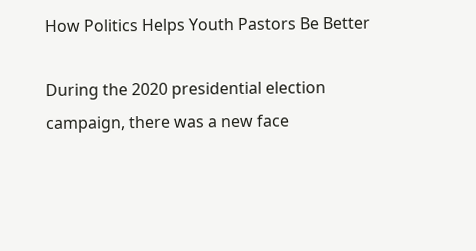How Politics Helps Youth Pastors Be Better

During the 2020 presidential election campaign, there was a new face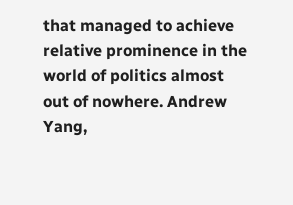that managed to achieve relative prominence in the world of politics almost out of nowhere. Andrew Yang,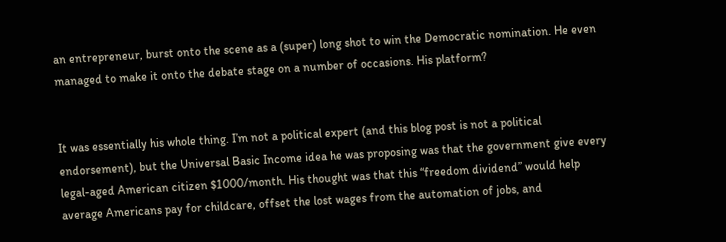an entrepreneur, burst onto the scene as a (super) long shot to win the Democratic nomination. He even managed to make it onto the debate stage on a number of occasions. His platform?


It was essentially his whole thing. I’m not a political expert (and this blog post is not a political endorsement), but the Universal Basic Income idea he was proposing was that the government give every legal-aged American citizen $1000/month. His thought was that this “freedom dividend” would help average Americans pay for childcare, offset the lost wages from the automation of jobs, and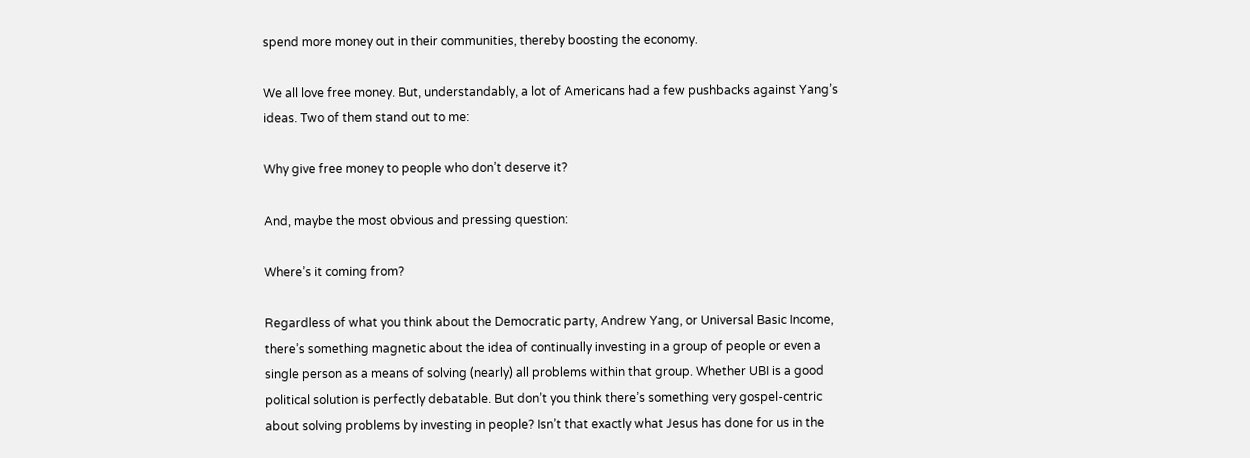spend more money out in their communities, thereby boosting the economy.

We all love free money. But, understandably, a lot of Americans had a few pushbacks against Yang’s ideas. Two of them stand out to me:

Why give free money to people who don’t deserve it?

And, maybe the most obvious and pressing question:

Where’s it coming from?

Regardless of what you think about the Democratic party, Andrew Yang, or Universal Basic Income, there’s something magnetic about the idea of continually investing in a group of people or even a single person as a means of solving (nearly) all problems within that group. Whether UBI is a good political solution is perfectly debatable. But don’t you think there’s something very gospel-centric about solving problems by investing in people? Isn’t that exactly what Jesus has done for us in the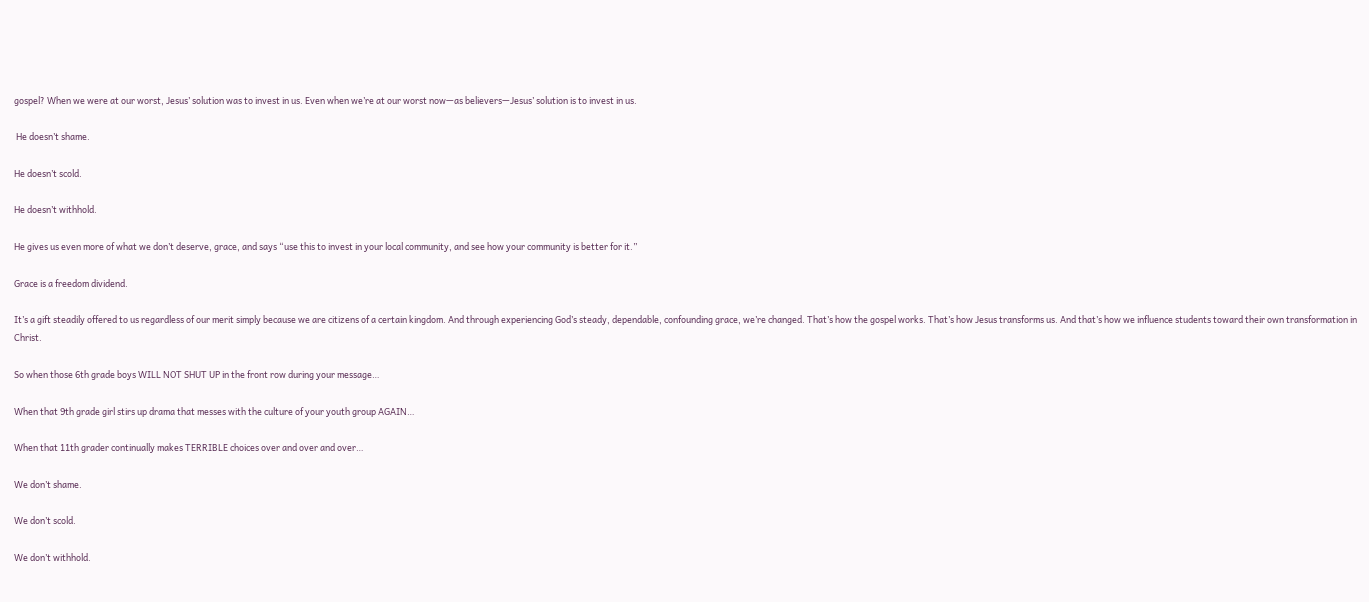gospel? When we were at our worst, Jesus’ solution was to invest in us. Even when we’re at our worst now—as believers—Jesus’ solution is to invest in us.

 He doesn’t shame.

He doesn’t scold.

He doesn’t withhold.

He gives us even more of what we don’t deserve, grace, and says “use this to invest in your local community, and see how your community is better for it.”

Grace is a freedom dividend.

It’s a gift steadily offered to us regardless of our merit simply because we are citizens of a certain kingdom. And through experiencing God’s steady, dependable, confounding grace, we’re changed. That’s how the gospel works. That’s how Jesus transforms us. And that’s how we influence students toward their own transformation in Christ.

So when those 6th grade boys WILL NOT SHUT UP in the front row during your message…

When that 9th grade girl stirs up drama that messes with the culture of your youth group AGAIN…

When that 11th grader continually makes TERRIBLE choices over and over and over…

We don’t shame.

We don’t scold.

We don’t withhold.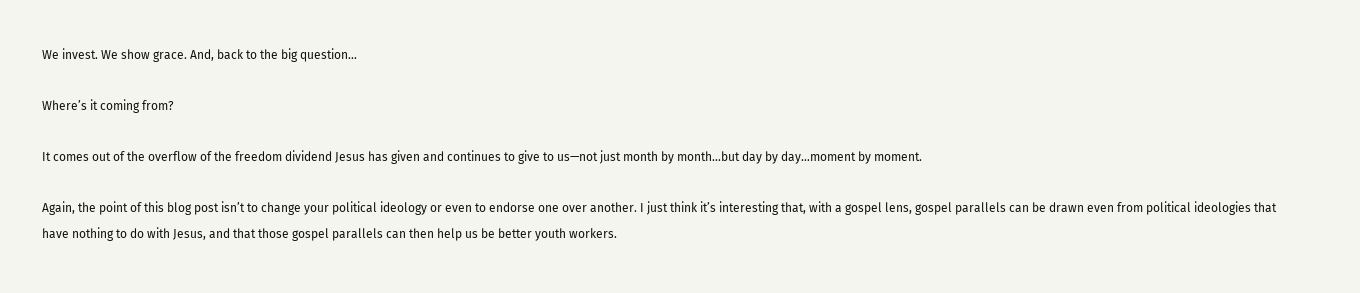We invest. We show grace. And, back to the big question…

Where’s it coming from?

It comes out of the overflow of the freedom dividend Jesus has given and continues to give to us—not just month by month…but day by day…moment by moment.

Again, the point of this blog post isn’t to change your political ideology or even to endorse one over another. I just think it’s interesting that, with a gospel lens, gospel parallels can be drawn even from political ideologies that have nothing to do with Jesus, and that those gospel parallels can then help us be better youth workers.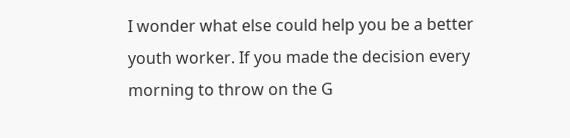I wonder what else could help you be a better youth worker. If you made the decision every morning to throw on the G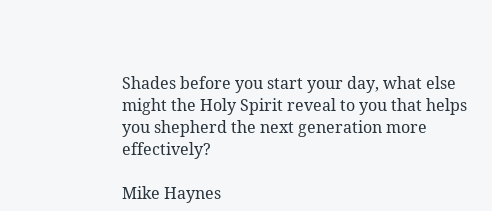Shades before you start your day, what else might the Holy Spirit reveal to you that helps you shepherd the next generation more effectively?

Mike Haynes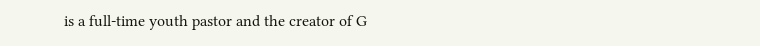is a full-time youth pastor and the creator of G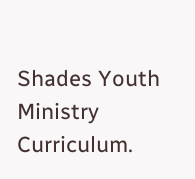Shades Youth Ministry Curriculum.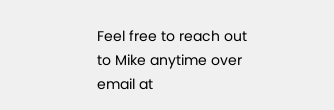Feel free to reach out to Mike anytime over email at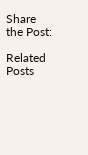Share the Post:

Related Posts